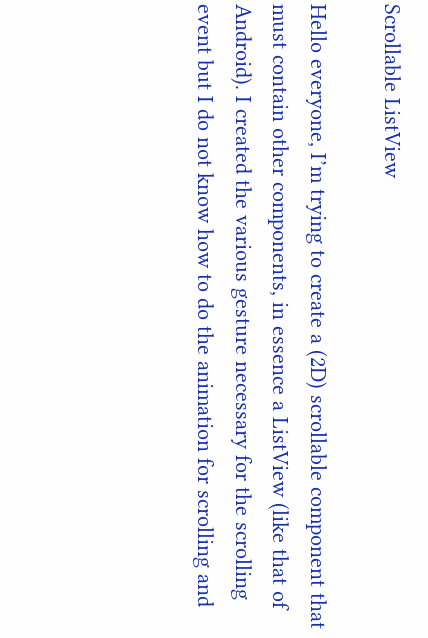Scrollable ListView

Hello everyone, I’m trying to create a (2D) scrollable component that must contain other components, in essence a ListView (like that of Android). I created the various gesture necessary for the scrolling event but I do not know how to do the animation for scrolling and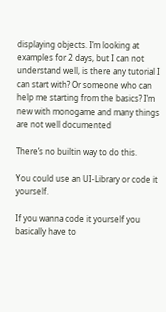displaying objects. I’m looking at examples for 2 days, but I can not understand well, is there any tutorial I can start with? Or someone who can help me starting from the basics? I’m new with monogame and many things are not well documented

There’s no builtin way to do this.

You could use an UI-Library or code it yourself.

If you wanna code it yourself you basically have to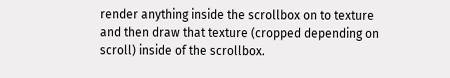render anything inside the scrollbox on to texture and then draw that texture (cropped depending on scroll) inside of the scrollbox.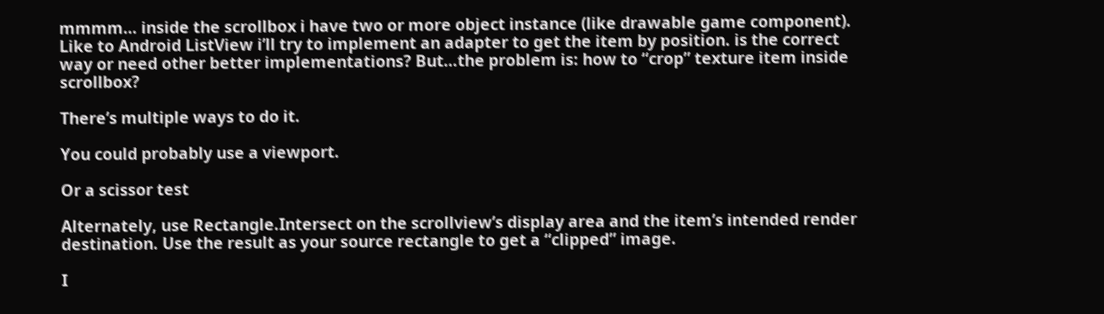mmmm… inside the scrollbox i have two or more object instance (like drawable game component). Like to Android ListView i’ll try to implement an adapter to get the item by position. is the correct way or need other better implementations? But…the problem is: how to “crop” texture item inside scrollbox?

There’s multiple ways to do it.

You could probably use a viewport.

Or a scissor test

Alternately, use Rectangle.Intersect on the scrollview’s display area and the item’s intended render destination. Use the result as your source rectangle to get a “clipped” image.

I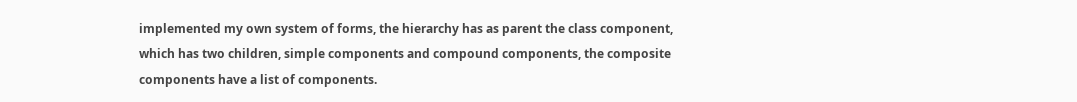implemented my own system of forms, the hierarchy has as parent the class component, which has two children, simple components and compound components, the composite components have a list of components.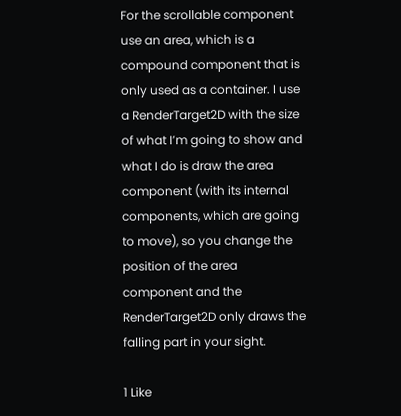For the scrollable component use an area, which is a compound component that is only used as a container. I use a RenderTarget2D with the size of what I’m going to show and what I do is draw the area component (with its internal components, which are going to move), so you change the position of the area component and the RenderTarget2D only draws the falling part in your sight.

1 Like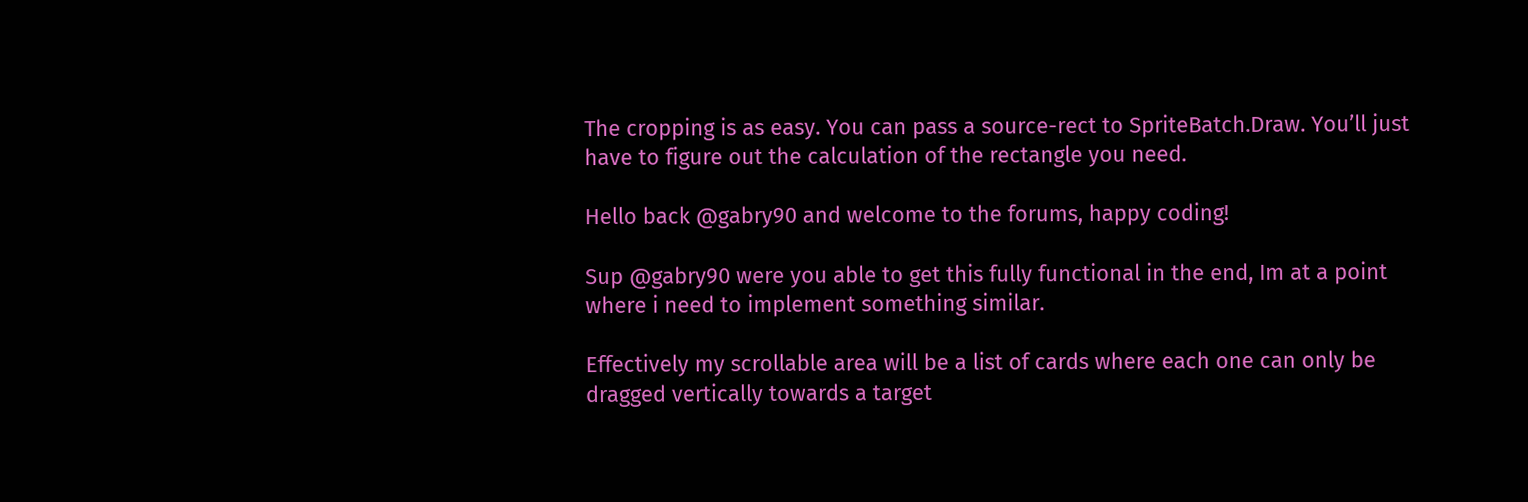The cropping is as easy. You can pass a source-rect to SpriteBatch.Draw. You’ll just have to figure out the calculation of the rectangle you need.

Hello back @gabry90 and welcome to the forums, happy coding!

Sup @gabry90 were you able to get this fully functional in the end, Im at a point where i need to implement something similar.

Effectively my scrollable area will be a list of cards where each one can only be dragged vertically towards a target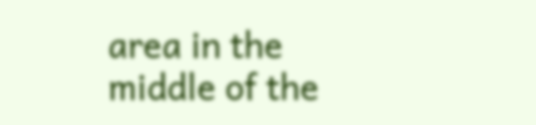area in the middle of the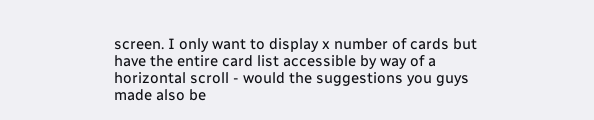screen. I only want to display x number of cards but have the entire card list accessible by way of a horizontal scroll - would the suggestions you guys made also be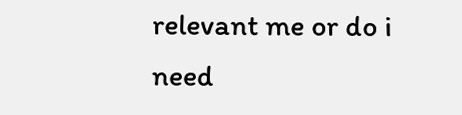relevant me or do i need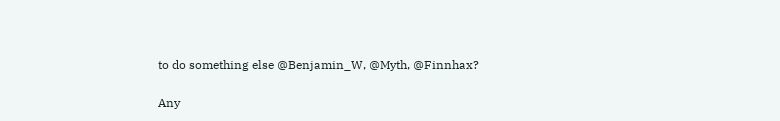to do something else @Benjamin_W, @Myth, @Finnhax?

Any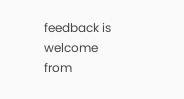feedback is welcome from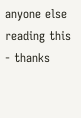anyone else reading this - thanks